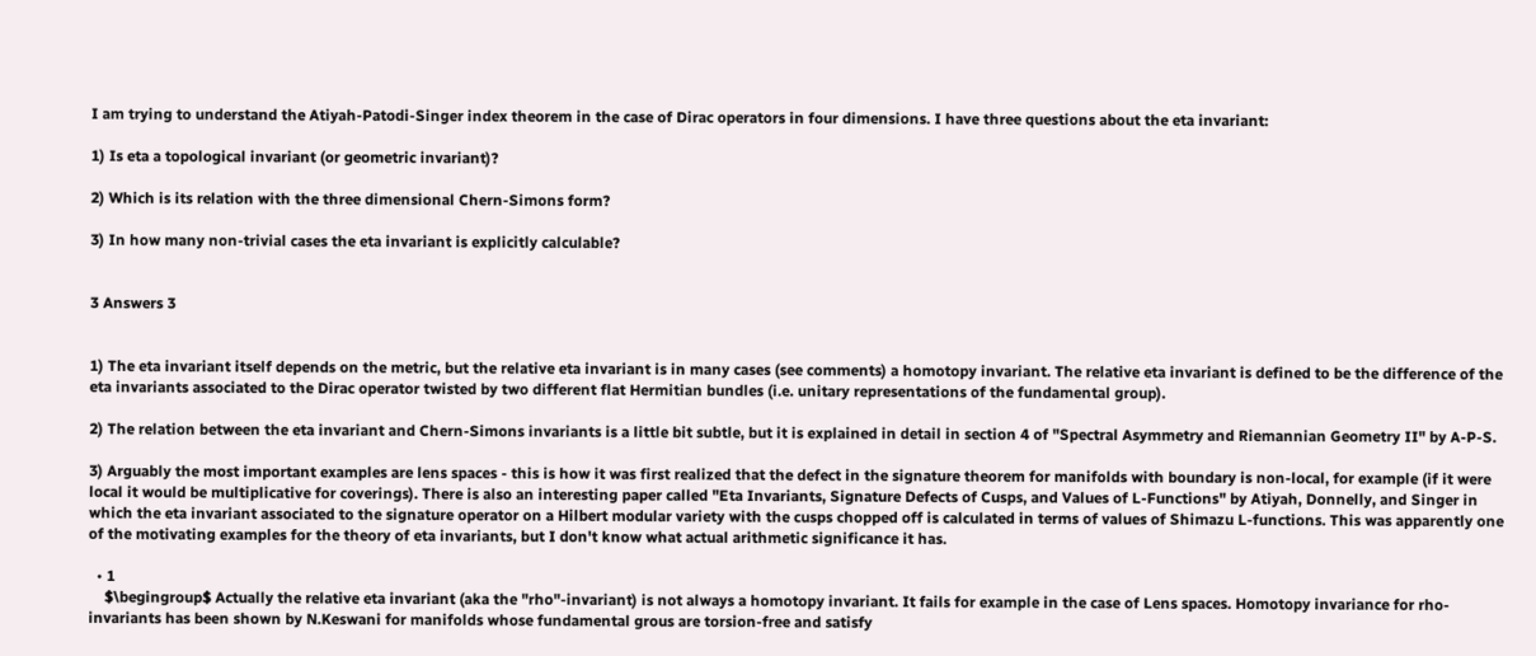I am trying to understand the Atiyah-Patodi-Singer index theorem in the case of Dirac operators in four dimensions. I have three questions about the eta invariant:

1) Is eta a topological invariant (or geometric invariant)?

2) Which is its relation with the three dimensional Chern-Simons form?

3) In how many non-trivial cases the eta invariant is explicitly calculable?


3 Answers 3


1) The eta invariant itself depends on the metric, but the relative eta invariant is in many cases (see comments) a homotopy invariant. The relative eta invariant is defined to be the difference of the eta invariants associated to the Dirac operator twisted by two different flat Hermitian bundles (i.e. unitary representations of the fundamental group).

2) The relation between the eta invariant and Chern-Simons invariants is a little bit subtle, but it is explained in detail in section 4 of "Spectral Asymmetry and Riemannian Geometry II" by A-P-S.

3) Arguably the most important examples are lens spaces - this is how it was first realized that the defect in the signature theorem for manifolds with boundary is non-local, for example (if it were local it would be multiplicative for coverings). There is also an interesting paper called "Eta Invariants, Signature Defects of Cusps, and Values of L-Functions" by Atiyah, Donnelly, and Singer in which the eta invariant associated to the signature operator on a Hilbert modular variety with the cusps chopped off is calculated in terms of values of Shimazu L-functions. This was apparently one of the motivating examples for the theory of eta invariants, but I don't know what actual arithmetic significance it has.

  • 1
    $\begingroup$ Actually the relative eta invariant (aka the "rho"-invariant) is not always a homotopy invariant. It fails for example in the case of Lens spaces. Homotopy invariance for rho-invariants has been shown by N.Keswani for manifolds whose fundamental grous are torsion-free and satisfy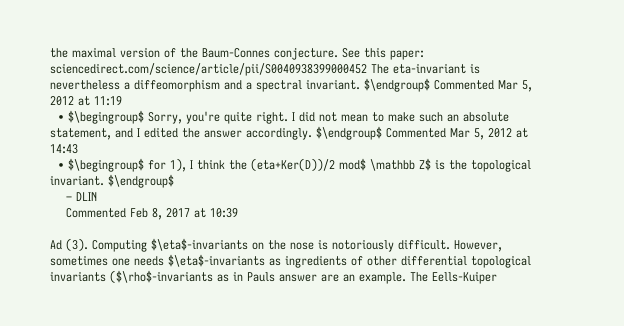the maximal version of the Baum-Connes conjecture. See this paper: sciencedirect.com/science/article/pii/S0040938399000452 The eta-invariant is nevertheless a diffeomorphism and a spectral invariant. $\endgroup$ Commented Mar 5, 2012 at 11:19
  • $\begingroup$ Sorry, you're quite right. I did not mean to make such an absolute statement, and I edited the answer accordingly. $\endgroup$ Commented Mar 5, 2012 at 14:43
  • $\begingroup$ for 1), I think the (eta+Ker(D))/2 mod$ \mathbb Z$ is the topological invariant. $\endgroup$
    – DLIN
    Commented Feb 8, 2017 at 10:39

Ad (3). Computing $\eta$-invariants on the nose is notoriously difficult. However, sometimes one needs $\eta$-invariants as ingredients of other differential topological invariants ($\rho$-invariants as in Pauls answer are an example. The Eells-Kuiper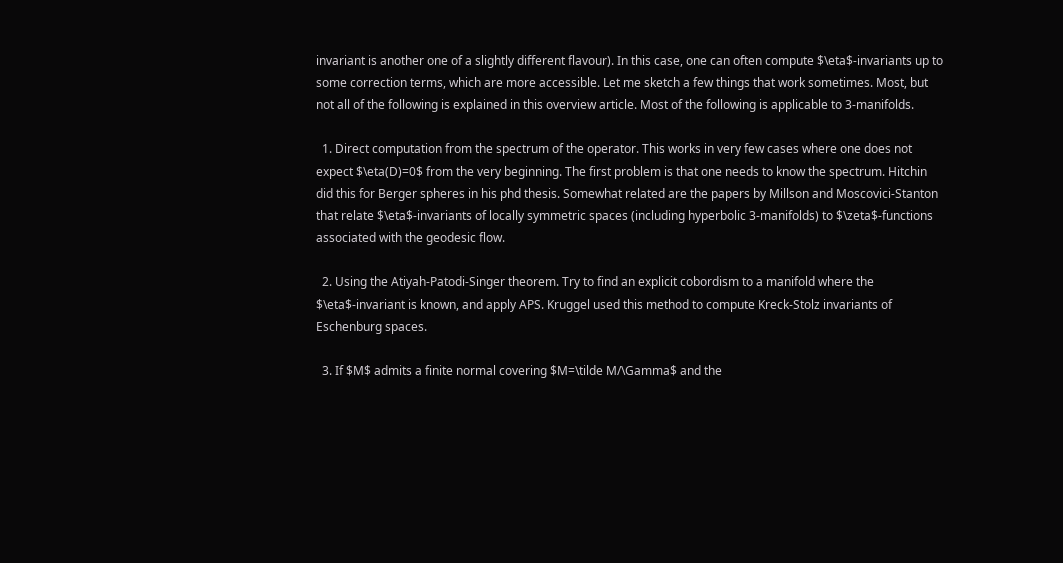invariant is another one of a slightly different flavour). In this case, one can often compute $\eta$-invariants up to some correction terms, which are more accessible. Let me sketch a few things that work sometimes. Most, but not all of the following is explained in this overview article. Most of the following is applicable to 3-manifolds.

  1. Direct computation from the spectrum of the operator. This works in very few cases where one does not expect $\eta(D)=0$ from the very beginning. The first problem is that one needs to know the spectrum. Hitchin did this for Berger spheres in his phd thesis. Somewhat related are the papers by Millson and Moscovici-Stanton that relate $\eta$-invariants of locally symmetric spaces (including hyperbolic 3-manifolds) to $\zeta$-functions associated with the geodesic flow.

  2. Using the Atiyah-Patodi-Singer theorem. Try to find an explicit cobordism to a manifold where the $\eta$-invariant is known, and apply APS. Kruggel used this method to compute Kreck-Stolz invariants of Eschenburg spaces.

  3. If $M$ admits a finite normal covering $M=\tilde M/\Gamma$ and the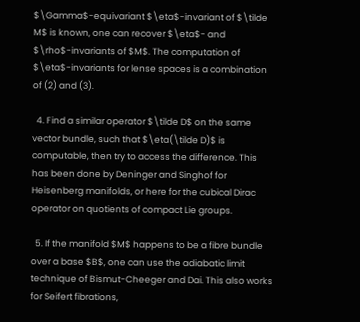$\Gamma$-equivariant $\eta$-invariant of $\tilde M$ is known, one can recover $\eta$- and $\rho$-invariants of $M$. The computation of $\eta$-invariants for lense spaces is a combination of (2) and (3).

  4. Find a similar operator $\tilde D$ on the same vector bundle, such that $\eta(\tilde D)$ is computable, then try to access the difference. This has been done by Deninger and Singhof for Heisenberg manifolds, or here for the cubical Dirac operator on quotients of compact Lie groups.

  5. If the manifold $M$ happens to be a fibre bundle over a base $B$, one can use the adiabatic limit technique of Bismut-Cheeger and Dai. This also works for Seifert fibrations,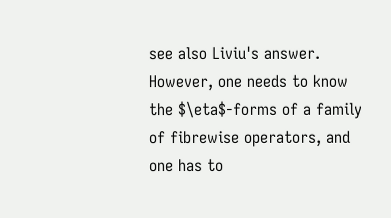see also Liviu's answer. However, one needs to know the $\eta$-forms of a family of fibrewise operators, and one has to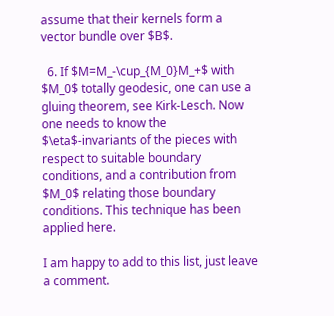assume that their kernels form a vector bundle over $B$.

  6. If $M=M_-\cup_{M_0}M_+$ with $M_0$ totally geodesic, one can use a gluing theorem, see Kirk-Lesch. Now one needs to know the $\eta$-invariants of the pieces with respect to suitable boundary conditions, and a contribution from $M_0$ relating those boundary conditions. This technique has been applied here.

I am happy to add to this list, just leave a comment.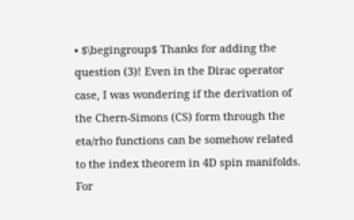• $\begingroup$ Thanks for adding the question (3)! Even in the Dirac operator case, I was wondering if the derivation of the Chern-Simons (CS) form through the eta/rho functions can be somehow related to the index theorem in 4D spin manifolds. For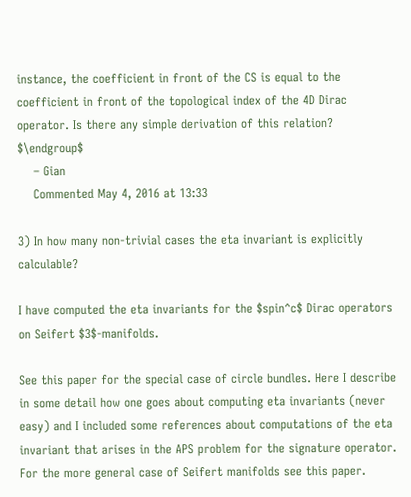instance, the coefficient in front of the CS is equal to the coefficient in front of the topological index of the 4D Dirac operator. Is there any simple derivation of this relation? $\endgroup$
    – Gian
    Commented May 4, 2016 at 13:33

3) In how many non-trivial cases the eta invariant is explicitly calculable?

I have computed the eta invariants for the $spin^c$ Dirac operators on Seifert $3$-manifolds.

See this paper for the special case of circle bundles. Here I describe in some detail how one goes about computing eta invariants (never easy) and I included some references about computations of the eta invariant that arises in the APS problem for the signature operator. For the more general case of Seifert manifolds see this paper.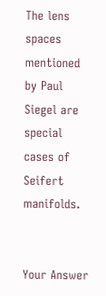The lens spaces mentioned by Paul Siegel are special cases of Seifert manifolds.


Your Answer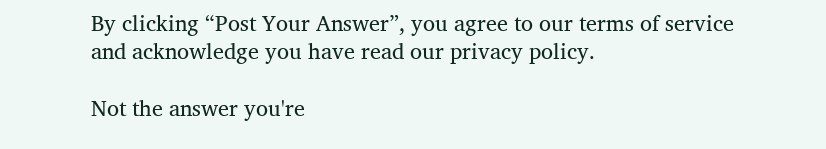By clicking “Post Your Answer”, you agree to our terms of service and acknowledge you have read our privacy policy.

Not the answer you're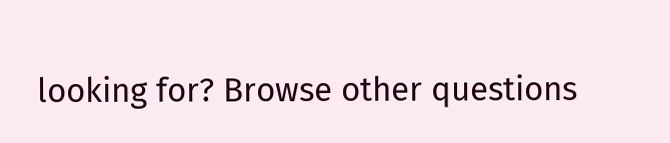looking for? Browse other questions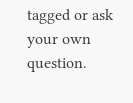tagged or ask your own question.